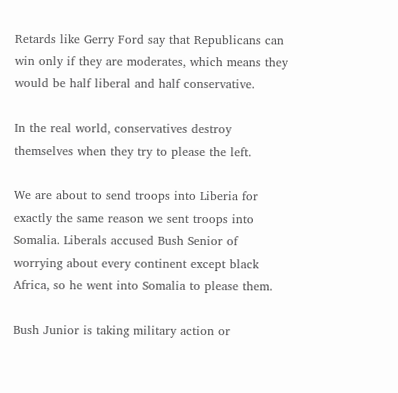Retards like Gerry Ford say that Republicans can win only if they are moderates, which means they would be half liberal and half conservative.

In the real world, conservatives destroy themselves when they try to please the left.

We are about to send troops into Liberia for exactly the same reason we sent troops into Somalia. Liberals accused Bush Senior of worrying about every continent except black Africa, so he went into Somalia to please them.

Bush Junior is taking military action or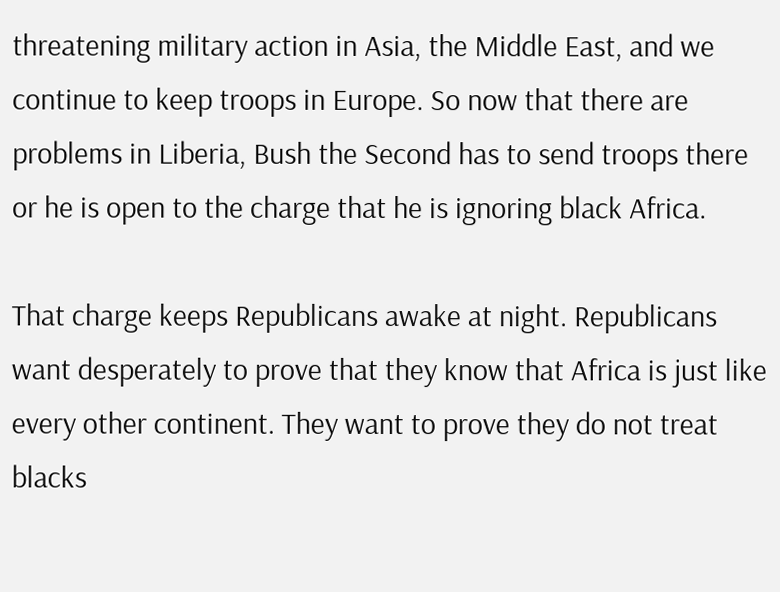threatening military action in Asia, the Middle East, and we continue to keep troops in Europe. So now that there are problems in Liberia, Bush the Second has to send troops there or he is open to the charge that he is ignoring black Africa.

That charge keeps Republicans awake at night. Republicans want desperately to prove that they know that Africa is just like every other continent. They want to prove they do not treat blacks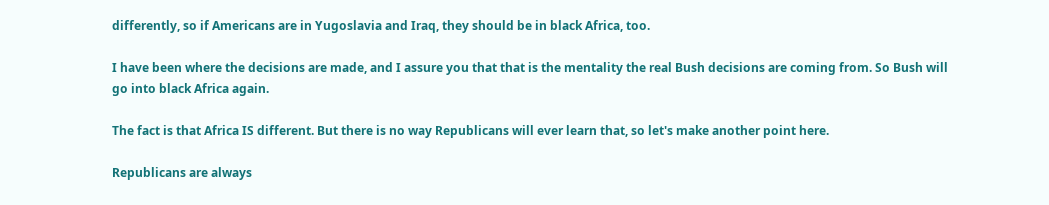differently, so if Americans are in Yugoslavia and Iraq, they should be in black Africa, too.

I have been where the decisions are made, and I assure you that that is the mentality the real Bush decisions are coming from. So Bush will go into black Africa again.

The fact is that Africa IS different. But there is no way Republicans will ever learn that, so let's make another point here.

Republicans are always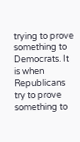trying to prove something to Democrats. It is when Republicans try to prove something to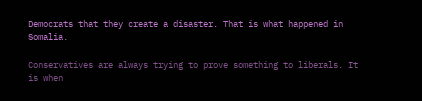Democrats that they create a disaster. That is what happened in Somalia.

Conservatives are always trying to prove something to liberals. It is when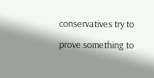conservatives try to prove something to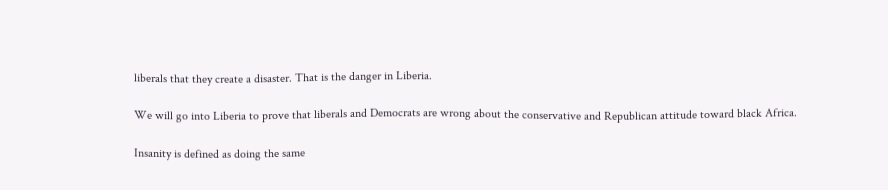liberals that they create a disaster. That is the danger in Liberia.

We will go into Liberia to prove that liberals and Democrats are wrong about the conservative and Republican attitude toward black Africa.

Insanity is defined as doing the same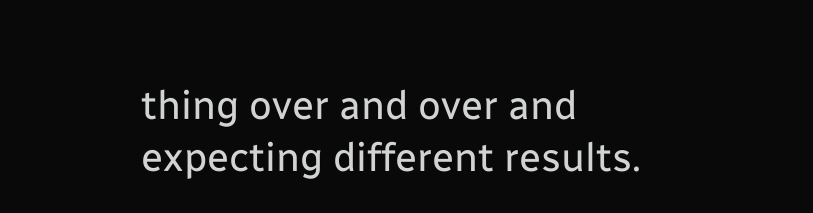thing over and over and expecting different results.